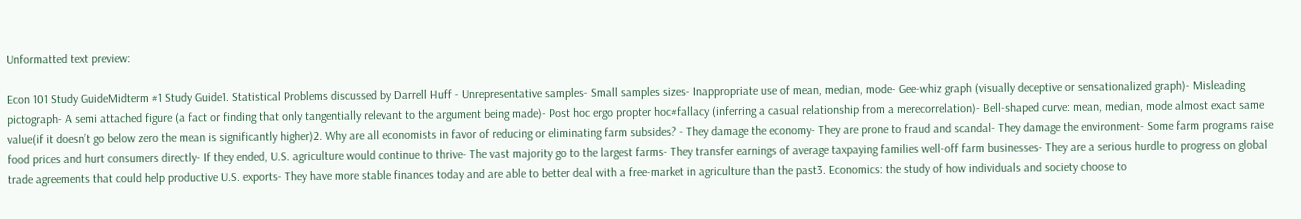Unformatted text preview:

Econ 101 Study GuideMidterm #1 Study Guide1. Statistical Problems discussed by Darrell Huff - Unrepresentative samples- Small samples sizes- Inappropriate use of mean, median, mode- Gee-whiz graph (visually deceptive or sensationalized graph)- Misleading pictograph- A semi attached figure (a fact or finding that only tangentially relevant to the argument being made)- Post hoc ergo propter hoc#fallacy (inferring a casual relationship from a merecorrelation)- Bell-shaped curve: mean, median, mode almost exact same value(if it doesn’t go below zero the mean is significantly higher)2. Why are all economists in favor of reducing or eliminating farm subsides? - They damage the economy- They are prone to fraud and scandal- They damage the environment- Some farm programs raise food prices and hurt consumers directly- If they ended, U.S. agriculture would continue to thrive- The vast majority go to the largest farms- They transfer earnings of average taxpaying families well-off farm businesses- They are a serious hurdle to progress on global trade agreements that could help productive U.S. exports- They have more stable finances today and are able to better deal with a free-market in agriculture than the past3. Economics: the study of how individuals and society choose to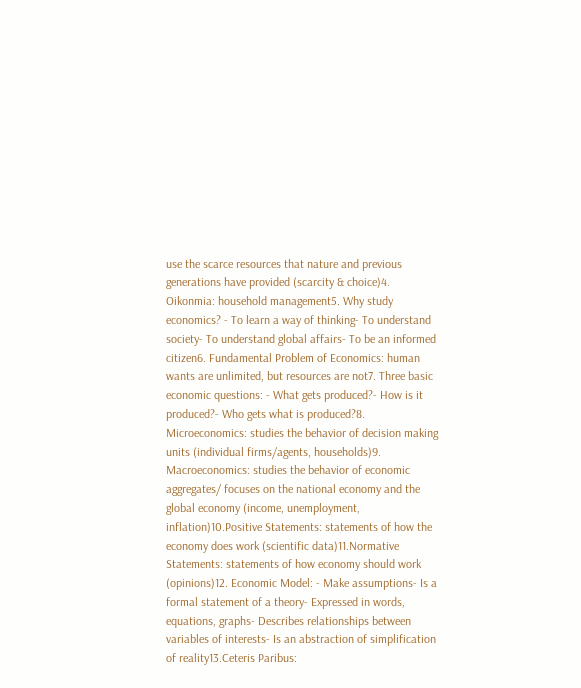use the scarce resources that nature and previous generations have provided (scarcity & choice)4. Oikonmia: household management5. Why study economics? - To learn a way of thinking- To understand society- To understand global affairs- To be an informed citizen6. Fundamental Problem of Economics: human wants are unlimited, but resources are not7. Three basic economic questions: - What gets produced?- How is it produced?- Who gets what is produced?8. Microeconomics: studies the behavior of decision making units (individual firms/agents, households)9. Macroeconomics: studies the behavior of economic aggregates/ focuses on the national economy and the global economy (income, unemployment, inflation)10.Positive Statements: statements of how the economy does work (scientific data)11.Normative Statements: statements of how economy should work (opinions)12. Economic Model: - Make assumptions- Is a formal statement of a theory- Expressed in words, equations, graphs- Describes relationships between variables of interests- Is an abstraction of simplification of reality13.Ceteris Paribus: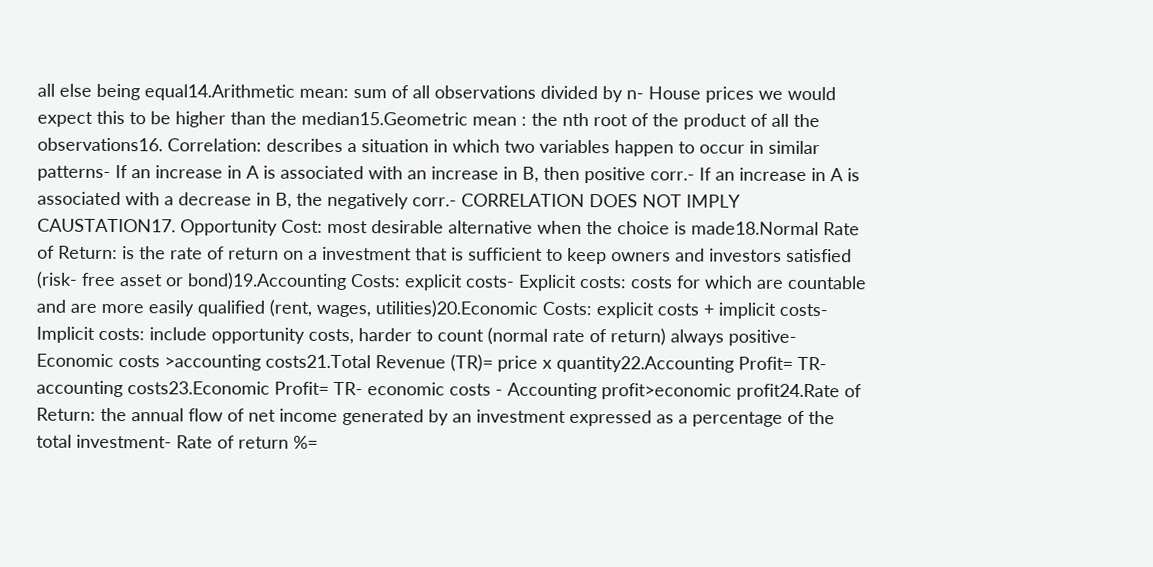all else being equal14.Arithmetic mean: sum of all observations divided by n- House prices we would expect this to be higher than the median15.Geometric mean : the nth root of the product of all the observations16. Correlation: describes a situation in which two variables happen to occur in similar patterns- If an increase in A is associated with an increase in B, then positive corr.- If an increase in A is associated with a decrease in B, the negatively corr.- CORRELATION DOES NOT IMPLY CAUSTATION17. Opportunity Cost: most desirable alternative when the choice is made18.Normal Rate of Return: is the rate of return on a investment that is sufficient to keep owners and investors satisfied (risk- free asset or bond)19.Accounting Costs: explicit costs- Explicit costs: costs for which are countable and are more easily qualified (rent, wages, utilities)20.Economic Costs: explicit costs + implicit costs- Implicit costs: include opportunity costs, harder to count (normal rate of return) always positive- Economic costs >accounting costs21.Total Revenue (TR)= price x quantity22.Accounting Profit= TR- accounting costs23.Economic Profit= TR- economic costs - Accounting profit>economic profit24.Rate of Return: the annual flow of net income generated by an investment expressed as a percentage of the total investment- Rate of return %=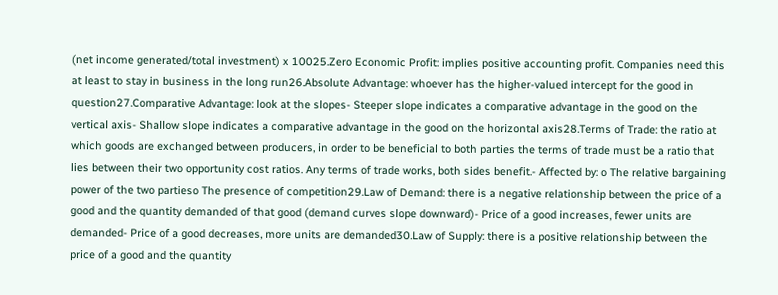(net income generated/total investment) x 10025.Zero Economic Profit: implies positive accounting profit. Companies need this at least to stay in business in the long run26.Absolute Advantage: whoever has the higher-valued intercept for the good in question27.Comparative Advantage: look at the slopes- Steeper slope indicates a comparative advantage in the good on the vertical axis- Shallow slope indicates a comparative advantage in the good on the horizontal axis28.Terms of Trade: the ratio at which goods are exchanged between producers, in order to be beneficial to both parties the terms of trade must be a ratio that lies between their two opportunity cost ratios. Any terms of trade works, both sides benefit.- Affected by: o The relative bargaining power of the two partieso The presence of competition29.Law of Demand: there is a negative relationship between the price of a good and the quantity demanded of that good (demand curves slope downward)- Price of a good increases, fewer units are demanded- Price of a good decreases, more units are demanded30.Law of Supply: there is a positive relationship between the price of a good and the quantity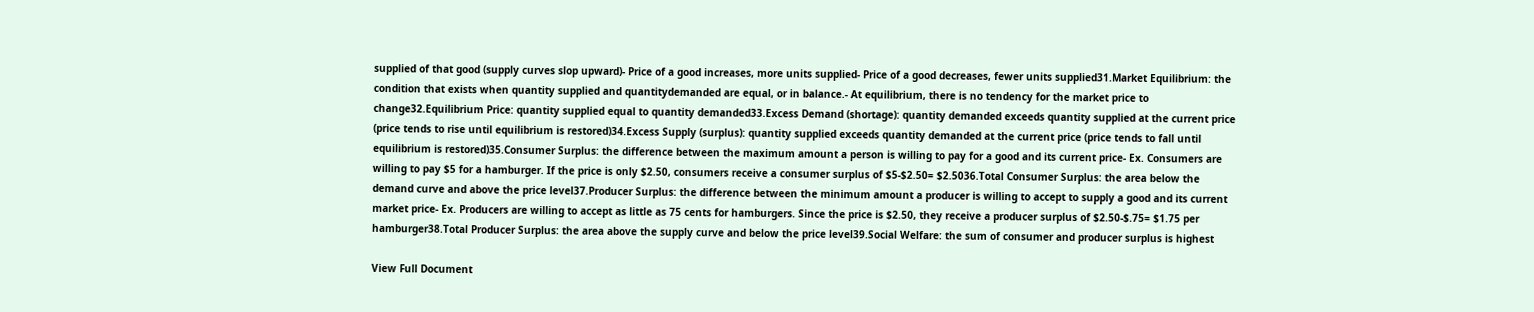supplied of that good (supply curves slop upward)- Price of a good increases, more units supplied- Price of a good decreases, fewer units supplied31.Market Equilibrium: the condition that exists when quantity supplied and quantitydemanded are equal, or in balance.- At equilibrium, there is no tendency for the market price to change32.Equilibrium Price: quantity supplied equal to quantity demanded33.Excess Demand (shortage): quantity demanded exceeds quantity supplied at the current price (price tends to rise until equilibrium is restored)34.Excess Supply (surplus): quantity supplied exceeds quantity demanded at the current price (price tends to fall until equilibrium is restored)35.Consumer Surplus: the difference between the maximum amount a person is willing to pay for a good and its current price- Ex. Consumers are willing to pay $5 for a hamburger. If the price is only $2.50, consumers receive a consumer surplus of $5-$2.50= $2.5036.Total Consumer Surplus: the area below the demand curve and above the price level37.Producer Surplus: the difference between the minimum amount a producer is willing to accept to supply a good and its current market price- Ex. Producers are willing to accept as little as 75 cents for hamburgers. Since the price is $2.50, they receive a producer surplus of $2.50-$.75= $1.75 per hamburger38.Total Producer Surplus: the area above the supply curve and below the price level39.Social Welfare: the sum of consumer and producer surplus is highest

View Full Document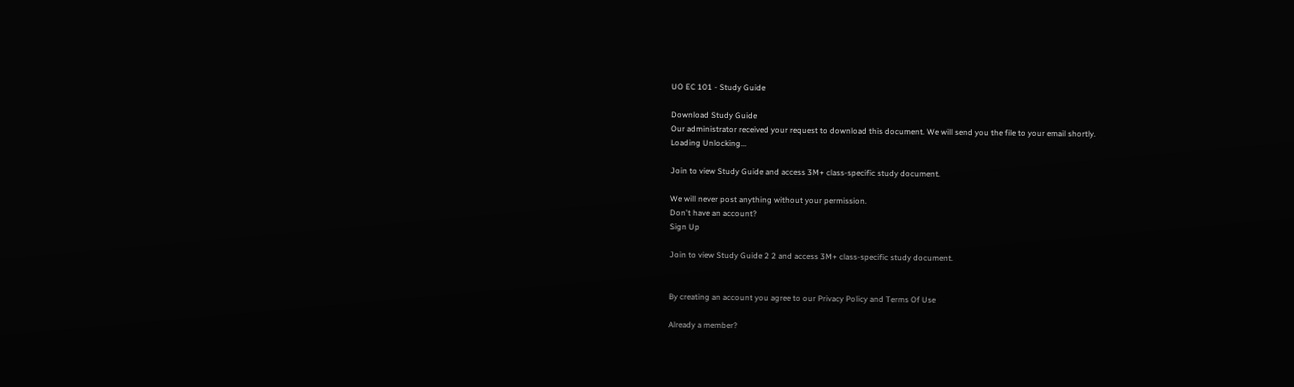UO EC 101 - Study Guide

Download Study Guide
Our administrator received your request to download this document. We will send you the file to your email shortly.
Loading Unlocking...

Join to view Study Guide and access 3M+ class-specific study document.

We will never post anything without your permission.
Don't have an account?
Sign Up

Join to view Study Guide 2 2 and access 3M+ class-specific study document.


By creating an account you agree to our Privacy Policy and Terms Of Use

Already a member?